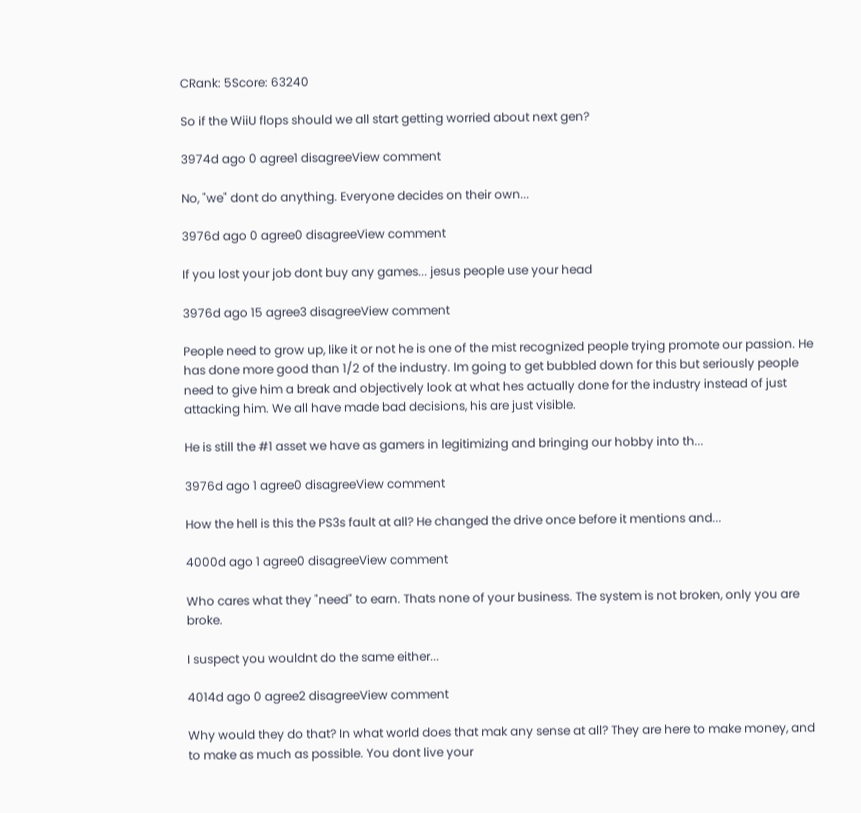CRank: 5Score: 63240

So if the WiiU flops should we all start getting worried about next gen?

3974d ago 0 agree1 disagreeView comment

No, "we" dont do anything. Everyone decides on their own...

3976d ago 0 agree0 disagreeView comment

If you lost your job dont buy any games... jesus people use your head

3976d ago 15 agree3 disagreeView comment

People need to grow up, like it or not he is one of the mist recognized people trying promote our passion. He has done more good than 1/2 of the industry. Im going to get bubbled down for this but seriously people need to give him a break and objectively look at what hes actually done for the industry instead of just attacking him. We all have made bad decisions, his are just visible.

He is still the #1 asset we have as gamers in legitimizing and bringing our hobby into th...

3976d ago 1 agree0 disagreeView comment

How the hell is this the PS3s fault at all? He changed the drive once before it mentions and...

4000d ago 1 agree0 disagreeView comment

Who cares what they "need" to earn. Thats none of your business. The system is not broken, only you are broke.

I suspect you wouldnt do the same either...

4014d ago 0 agree2 disagreeView comment

Why would they do that? In what world does that mak any sense at all? They are here to make money, and to make as much as possible. You dont live your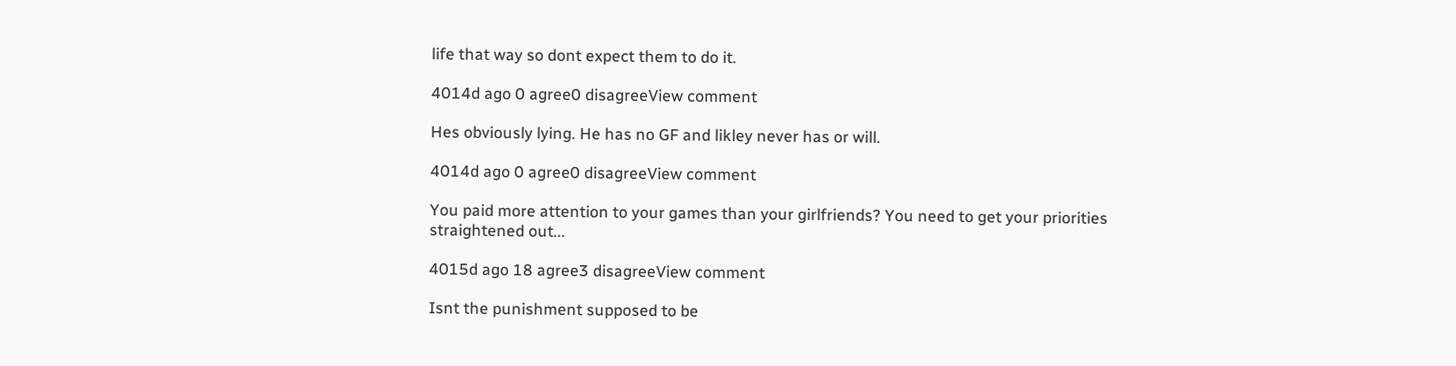life that way so dont expect them to do it.

4014d ago 0 agree0 disagreeView comment

Hes obviously lying. He has no GF and likley never has or will.

4014d ago 0 agree0 disagreeView comment

You paid more attention to your games than your girlfriends? You need to get your priorities straightened out...

4015d ago 18 agree3 disagreeView comment

Isnt the punishment supposed to be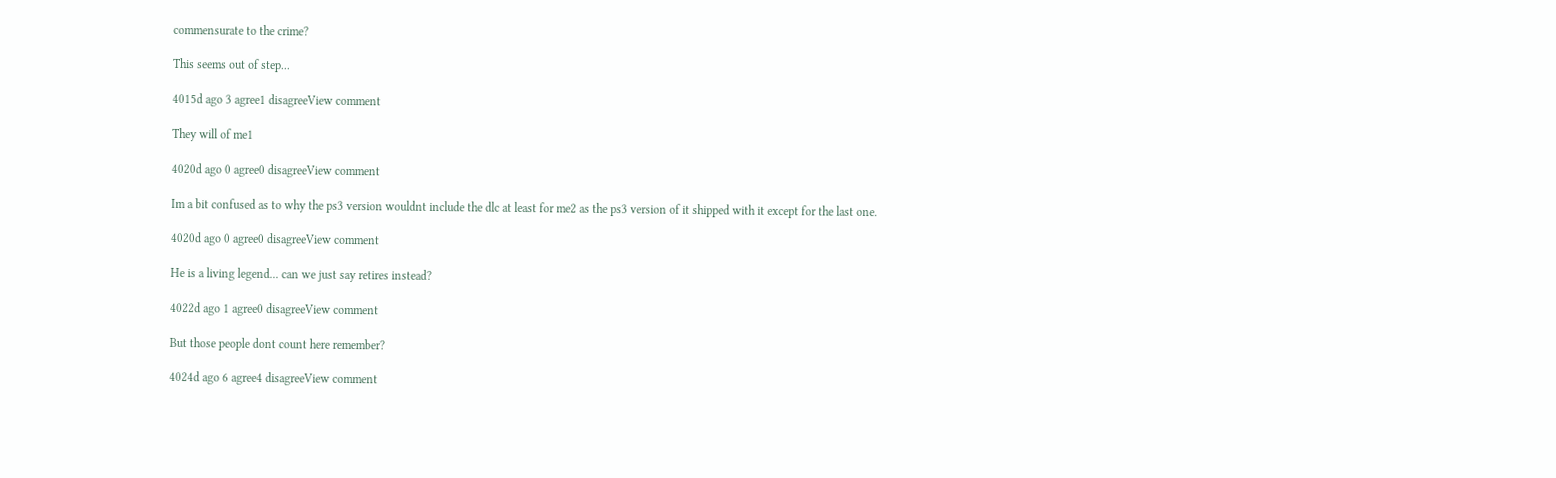commensurate to the crime?

This seems out of step...

4015d ago 3 agree1 disagreeView comment

They will of me1

4020d ago 0 agree0 disagreeView comment

Im a bit confused as to why the ps3 version wouldnt include the dlc at least for me2 as the ps3 version of it shipped with it except for the last one.

4020d ago 0 agree0 disagreeView comment

He is a living legend... can we just say retires instead?

4022d ago 1 agree0 disagreeView comment

But those people dont count here remember?

4024d ago 6 agree4 disagreeView comment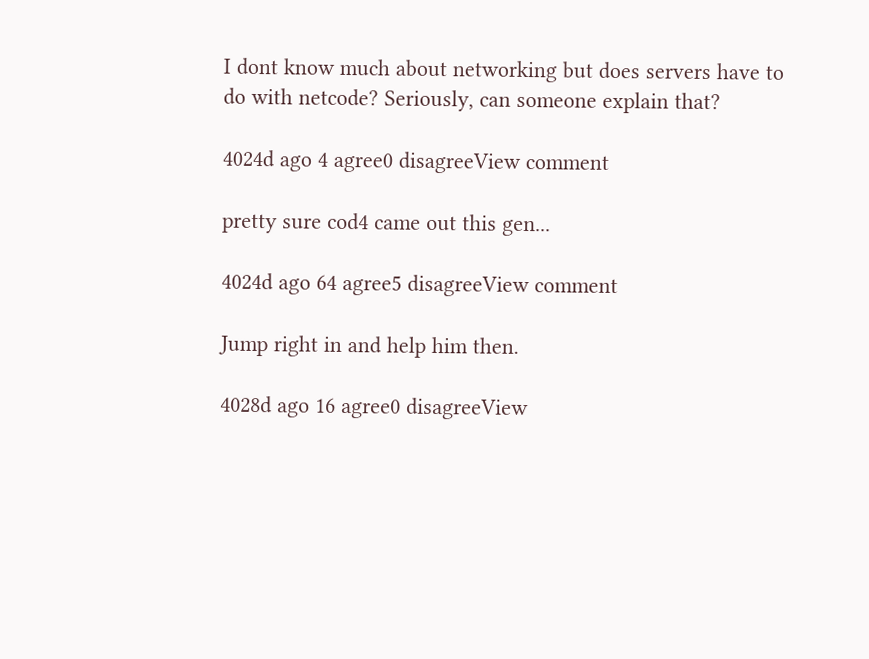I dont know much about networking but does servers have to do with netcode? Seriously, can someone explain that?

4024d ago 4 agree0 disagreeView comment

pretty sure cod4 came out this gen...

4024d ago 64 agree5 disagreeView comment

Jump right in and help him then.

4028d ago 16 agree0 disagreeView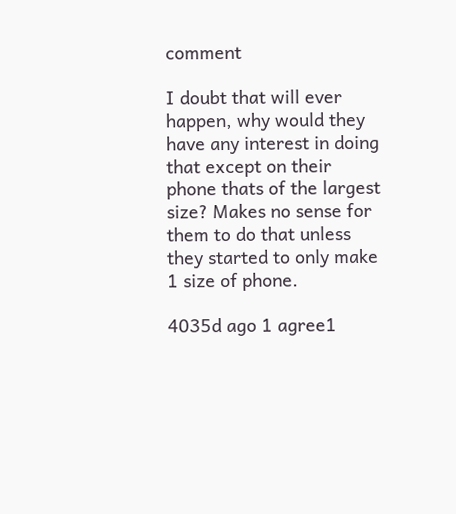comment

I doubt that will ever happen, why would they have any interest in doing that except on their phone thats of the largest size? Makes no sense for them to do that unless they started to only make 1 size of phone.

4035d ago 1 agree1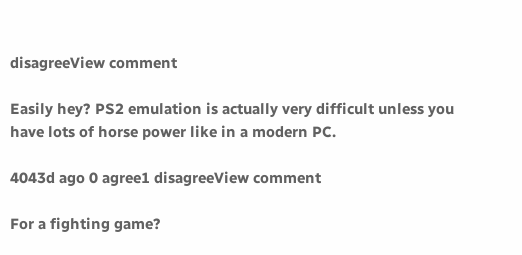disagreeView comment

Easily hey? PS2 emulation is actually very difficult unless you have lots of horse power like in a modern PC.

4043d ago 0 agree1 disagreeView comment

For a fighting game?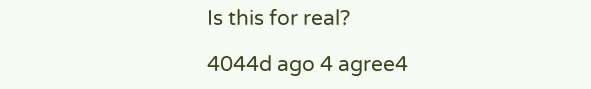Is this for real?

4044d ago 4 agree4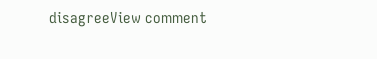disagreeView comment